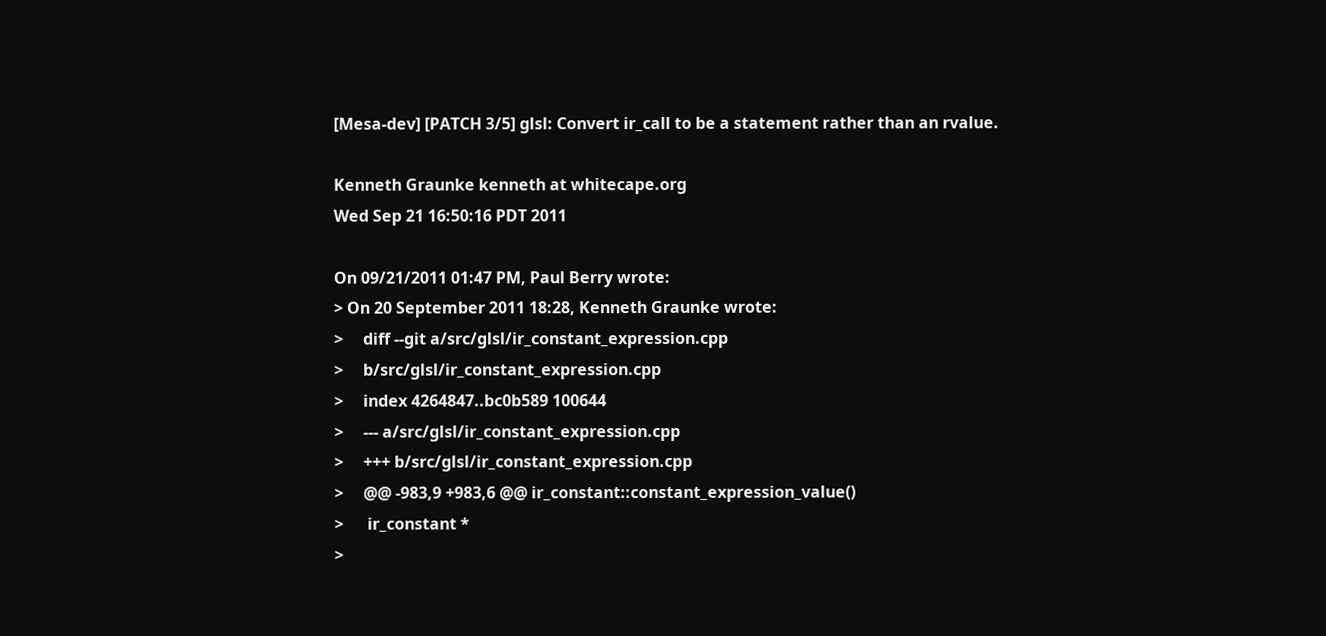[Mesa-dev] [PATCH 3/5] glsl: Convert ir_call to be a statement rather than an rvalue.

Kenneth Graunke kenneth at whitecape.org
Wed Sep 21 16:50:16 PDT 2011

On 09/21/2011 01:47 PM, Paul Berry wrote:
> On 20 September 2011 18:28, Kenneth Graunke wrote:
>     diff --git a/src/glsl/ir_constant_expression.cpp
>     b/src/glsl/ir_constant_expression.cpp
>     index 4264847..bc0b589 100644
>     --- a/src/glsl/ir_constant_expression.cpp
>     +++ b/src/glsl/ir_constant_expression.cpp
>     @@ -983,9 +983,6 @@ ir_constant::constant_expression_value()
>      ir_constant *
>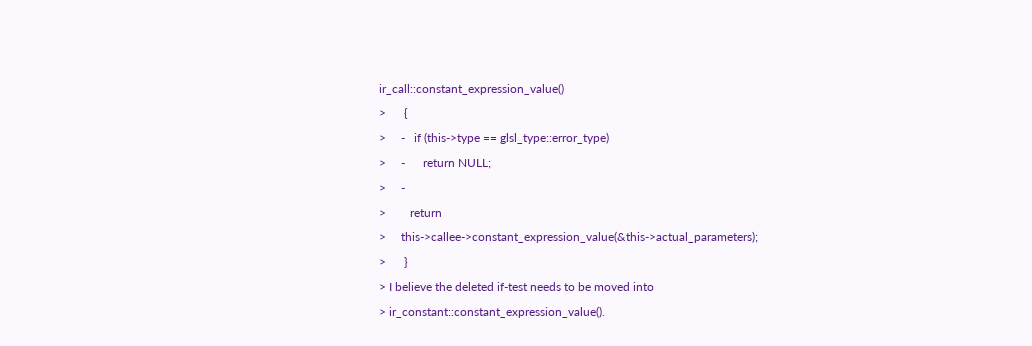ir_call::constant_expression_value()
>      {
>     -   if (this->type == glsl_type::error_type)
>     -      return NULL;
>     -
>        return
>     this->callee->constant_expression_value(&this->actual_parameters);
>      }
> I believe the deleted if-test needs to be moved into
> ir_constant::constant_expression_value().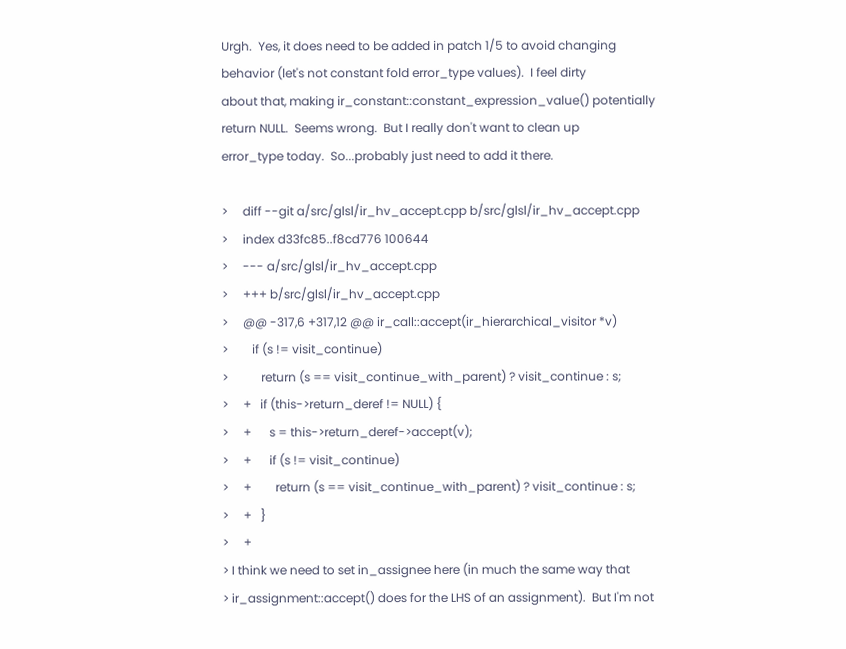Urgh.  Yes, it does need to be added in patch 1/5 to avoid changing
behavior (let's not constant fold error_type values).  I feel dirty
about that, making ir_constant::constant_expression_value() potentially
return NULL.  Seems wrong.  But I really don't want to clean up
error_type today.  So...probably just need to add it there.

>     diff --git a/src/glsl/ir_hv_accept.cpp b/src/glsl/ir_hv_accept.cpp
>     index d33fc85..f8cd776 100644
>     --- a/src/glsl/ir_hv_accept.cpp
>     +++ b/src/glsl/ir_hv_accept.cpp
>     @@ -317,6 +317,12 @@ ir_call::accept(ir_hierarchical_visitor *v)
>        if (s != visit_continue)
>           return (s == visit_continue_with_parent) ? visit_continue : s;
>     +   if (this->return_deref != NULL) {
>     +      s = this->return_deref->accept(v);
>     +      if (s != visit_continue)
>     +        return (s == visit_continue_with_parent) ? visit_continue : s;
>     +   }
>     +
> I think we need to set in_assignee here (in much the same way that
> ir_assignment::accept() does for the LHS of an assignment).  But I'm not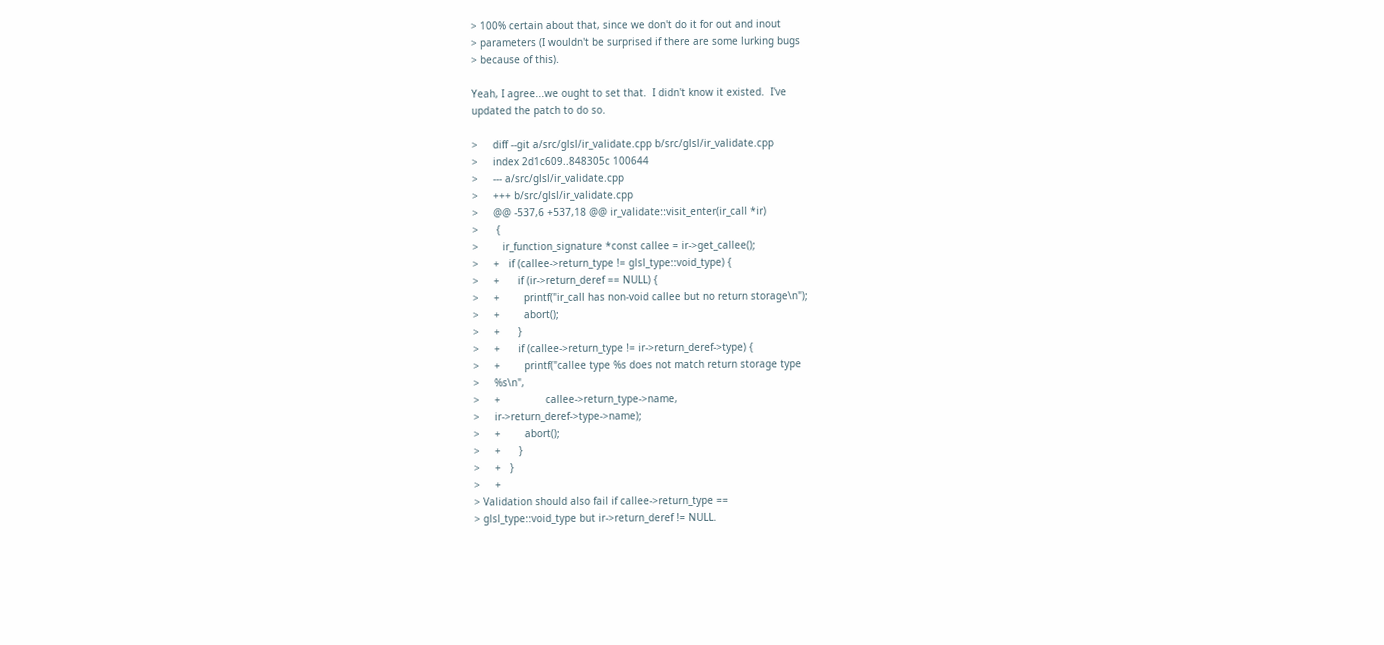> 100% certain about that, since we don't do it for out and inout
> parameters (I wouldn't be surprised if there are some lurking bugs
> because of this).

Yeah, I agree...we ought to set that.  I didn't know it existed.  I've
updated the patch to do so.

>     diff --git a/src/glsl/ir_validate.cpp b/src/glsl/ir_validate.cpp
>     index 2d1c609..848305c 100644
>     --- a/src/glsl/ir_validate.cpp
>     +++ b/src/glsl/ir_validate.cpp
>     @@ -537,6 +537,18 @@ ir_validate::visit_enter(ir_call *ir)
>      {
>        ir_function_signature *const callee = ir->get_callee();
>     +   if (callee->return_type != glsl_type::void_type) {
>     +      if (ir->return_deref == NULL) {
>     +        printf("ir_call has non-void callee but no return storage\n");
>     +        abort();
>     +      }
>     +      if (callee->return_type != ir->return_deref->type) {
>     +        printf("callee type %s does not match return storage type
>     %s\n",
>     +               callee->return_type->name,
>     ir->return_deref->type->name);
>     +        abort();
>     +      }
>     +   }
>     +
> Validation should also fail if callee->return_type ==
> glsl_type::void_type but ir->return_deref != NULL.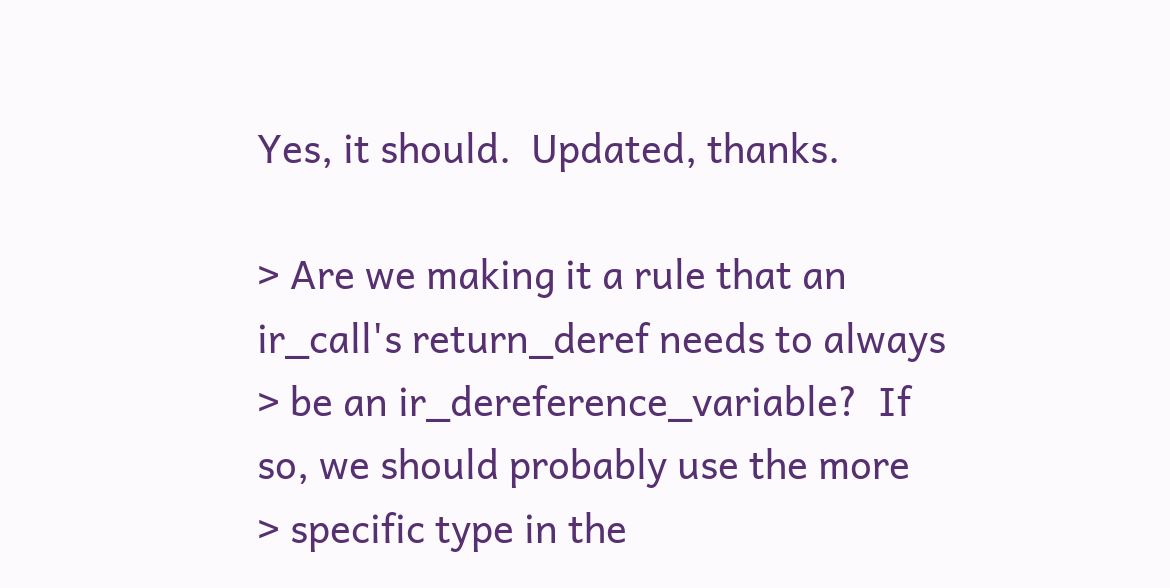Yes, it should.  Updated, thanks.

> Are we making it a rule that an ir_call's return_deref needs to always
> be an ir_dereference_variable?  If so, we should probably use the more
> specific type in the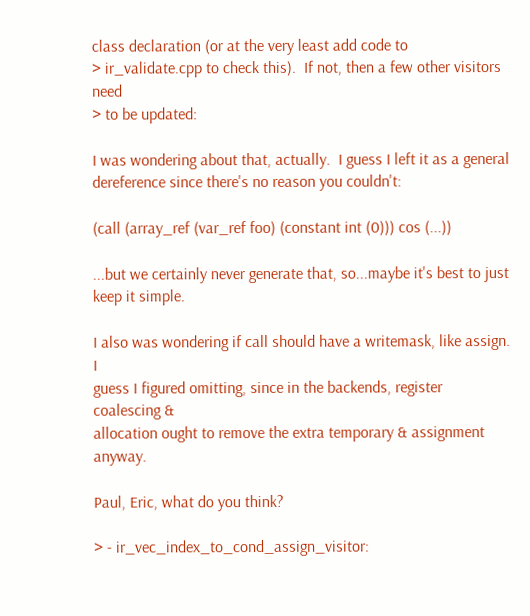class declaration (or at the very least add code to
> ir_validate.cpp to check this).  If not, then a few other visitors need
> to be updated:

I was wondering about that, actually.  I guess I left it as a general
dereference since there's no reason you couldn't:

(call (array_ref (var_ref foo) (constant int (0))) cos (...))

...but we certainly never generate that, so...maybe it's best to just
keep it simple.

I also was wondering if call should have a writemask, like assign.  I
guess I figured omitting, since in the backends, register coalescing &
allocation ought to remove the extra temporary & assignment anyway.

Paul, Eric, what do you think?

> - ir_vec_index_to_cond_assign_visitor: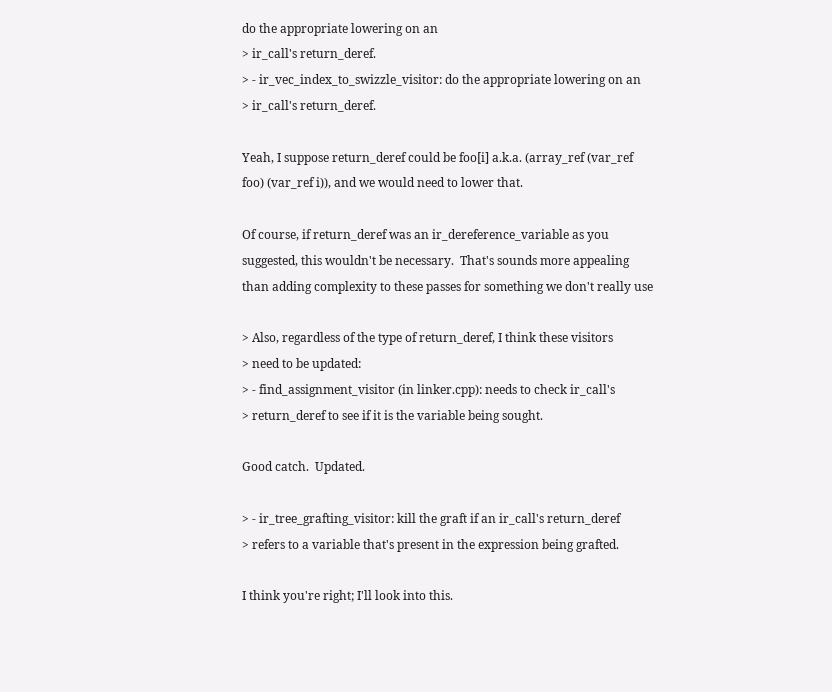do the appropriate lowering on an
> ir_call's return_deref.
> - ir_vec_index_to_swizzle_visitor: do the appropriate lowering on an
> ir_call's return_deref.

Yeah, I suppose return_deref could be foo[i] a.k.a. (array_ref (var_ref
foo) (var_ref i)), and we would need to lower that.

Of course, if return_deref was an ir_dereference_variable as you
suggested, this wouldn't be necessary.  That's sounds more appealing
than adding complexity to these passes for something we don't really use

> Also, regardless of the type of return_deref, I think these visitors
> need to be updated:
> - find_assignment_visitor (in linker.cpp): needs to check ir_call's
> return_deref to see if it is the variable being sought.

Good catch.  Updated.

> - ir_tree_grafting_visitor: kill the graft if an ir_call's return_deref
> refers to a variable that's present in the expression being grafted.

I think you're right; I'll look into this.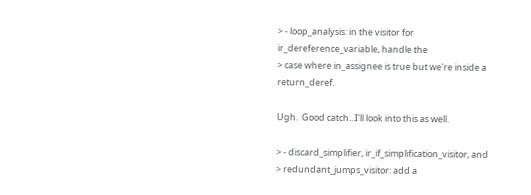> - loop_analysis: in the visitor for ir_dereference_variable, handle the
> case where in_assignee is true but we're inside a return_deref.

Ugh.  Good catch...I'll look into this as well.

> - discard_simplifier, ir_if_simplification_visitor, and
> redundant_jumps_visitor: add a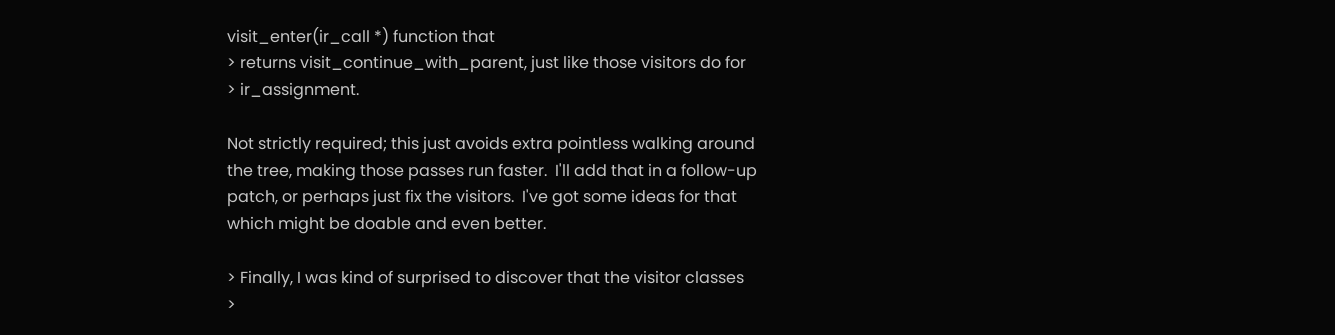visit_enter(ir_call *) function that
> returns visit_continue_with_parent, just like those visitors do for
> ir_assignment.

Not strictly required; this just avoids extra pointless walking around
the tree, making those passes run faster.  I'll add that in a follow-up
patch, or perhaps just fix the visitors.  I've got some ideas for that
which might be doable and even better.

> Finally, I was kind of surprised to discover that the visitor classes
>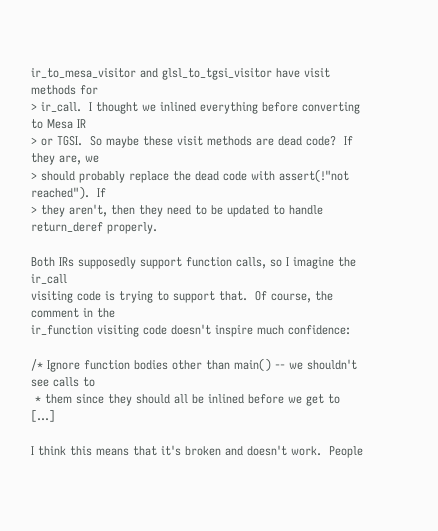ir_to_mesa_visitor and glsl_to_tgsi_visitor have visit methods for
> ir_call.  I thought we inlined everything before converting to Mesa IR
> or TGSI.  So maybe these visit methods are dead code?  If they are, we
> should probably replace the dead code with assert(!"not reached").  If
> they aren't, then they need to be updated to handle return_deref properly.

Both IRs supposedly support function calls, so I imagine the ir_call
visiting code is trying to support that.  Of course, the comment in the
ir_function visiting code doesn't inspire much confidence:

/* Ignore function bodies other than main() -- we shouldn't see calls to
 * them since they should all be inlined before we get to [...]

I think this means that it's broken and doesn't work.  People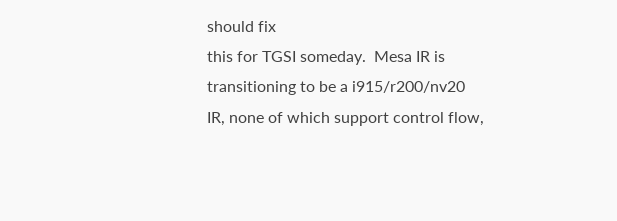should fix
this for TGSI someday.  Mesa IR is transitioning to be a i915/r200/nv20
IR, none of which support control flow,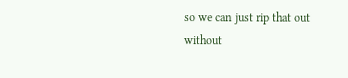so we can just rip that out
without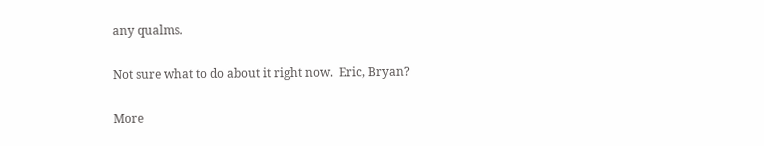any qualms.

Not sure what to do about it right now.  Eric, Bryan?

More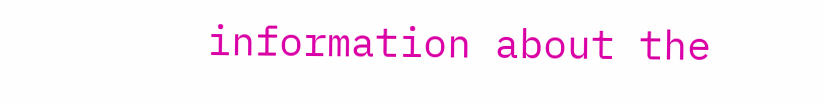information about the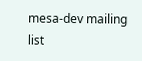mesa-dev mailing list